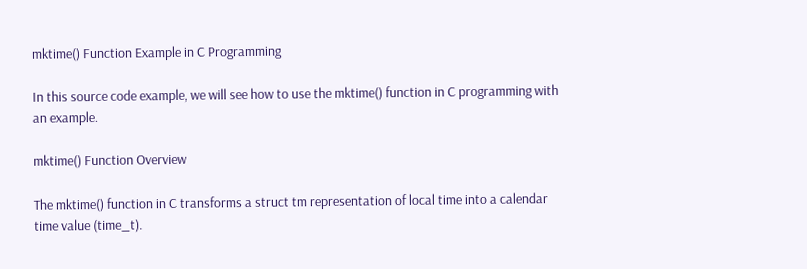mktime() Function Example in C Programming

In this source code example, we will see how to use the mktime() function in C programming with an example.

mktime() Function Overview

The mktime() function in C transforms a struct tm representation of local time into a calendar time value (time_t).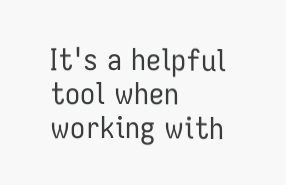It's a helpful tool when working with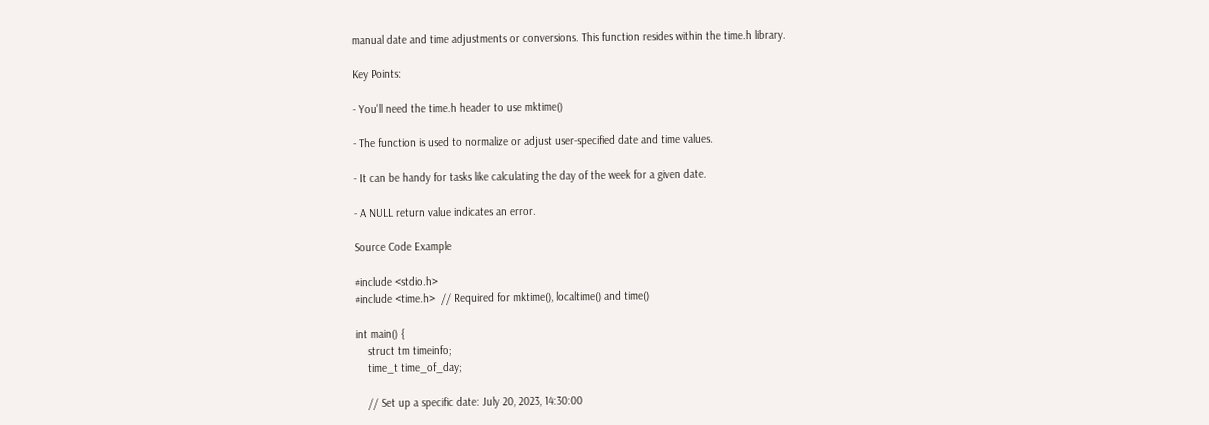manual date and time adjustments or conversions. This function resides within the time.h library.

Key Points:

- You'll need the time.h header to use mktime()

- The function is used to normalize or adjust user-specified date and time values.

- It can be handy for tasks like calculating the day of the week for a given date.

- A NULL return value indicates an error.

Source Code Example

#include <stdio.h>
#include <time.h>  // Required for mktime(), localtime() and time()

int main() {
    struct tm timeinfo;
    time_t time_of_day;

    // Set up a specific date: July 20, 2023, 14:30:00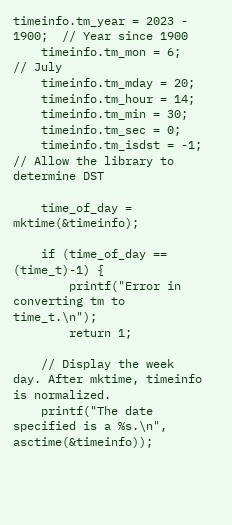timeinfo.tm_year = 2023 - 1900;  // Year since 1900
    timeinfo.tm_mon = 6;             // July
    timeinfo.tm_mday = 20;
    timeinfo.tm_hour = 14;
    timeinfo.tm_min = 30;
    timeinfo.tm_sec = 0;
    timeinfo.tm_isdst = -1;          // Allow the library to determine DST

    time_of_day = mktime(&timeinfo);

    if (time_of_day == (time_t)-1) {
        printf("Error in converting tm to time_t.\n");
        return 1;

    // Display the week day. After mktime, timeinfo is normalized.
    printf("The date specified is a %s.\n", asctime(&timeinfo));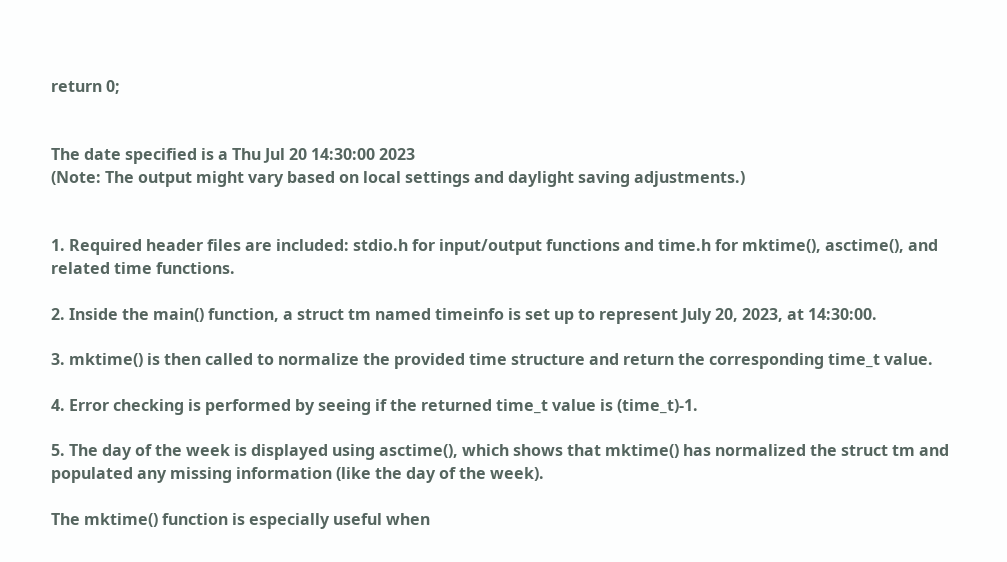return 0;


The date specified is a Thu Jul 20 14:30:00 2023
(Note: The output might vary based on local settings and daylight saving adjustments.)


1. Required header files are included: stdio.h for input/output functions and time.h for mktime(), asctime(), and related time functions.

2. Inside the main() function, a struct tm named timeinfo is set up to represent July 20, 2023, at 14:30:00.

3. mktime() is then called to normalize the provided time structure and return the corresponding time_t value.

4. Error checking is performed by seeing if the returned time_t value is (time_t)-1.

5. The day of the week is displayed using asctime(), which shows that mktime() has normalized the struct tm and populated any missing information (like the day of the week).

The mktime() function is especially useful when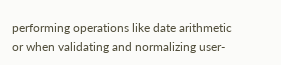performing operations like date arithmetic or when validating and normalizing user-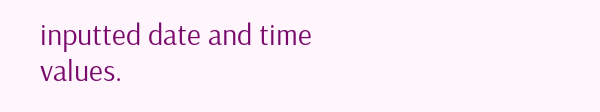inputted date and time values.